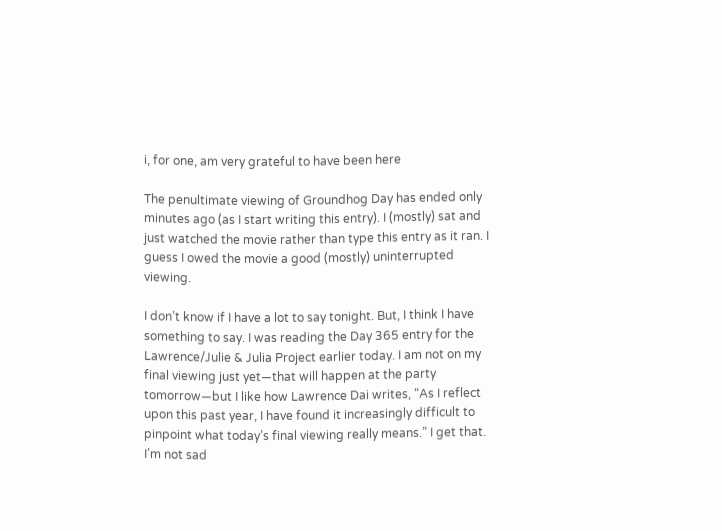i, for one, am very grateful to have been here

The penultimate viewing of Groundhog Day has ended only minutes ago (as I start writing this entry). I (mostly) sat and just watched the movie rather than type this entry as it ran. I guess I owed the movie a good (mostly) uninterrupted viewing.

I don’t know if I have a lot to say tonight. But, I think I have something to say. I was reading the Day 365 entry for the Lawrence/Julie & Julia Project earlier today. I am not on my final viewing just yet—that will happen at the party tomorrow—but I like how Lawrence Dai writes, “As I reflect upon this past year, I have found it increasingly difficult to pinpoint what today’s final viewing really means.” I get that. I’m not sad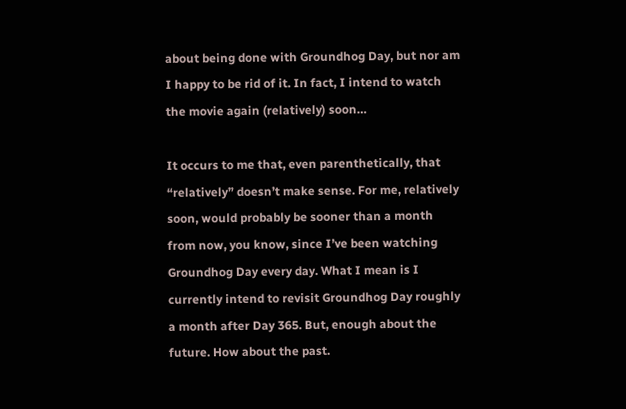about being done with Groundhog Day, but nor am I happy to be rid of it. In fact, I intend to watch the movie again (relatively) soon…

It occurs to me that, even parenthetically, that “relatively” doesn’t make sense. For me, relatively soon, would probably be sooner than a month from now, you know, since I’ve been watching Groundhog Day every day. What I mean is I currently intend to revisit Groundhog Day roughly a month after Day 365. But, enough about the future. How about the past.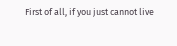First of all, if you just cannot live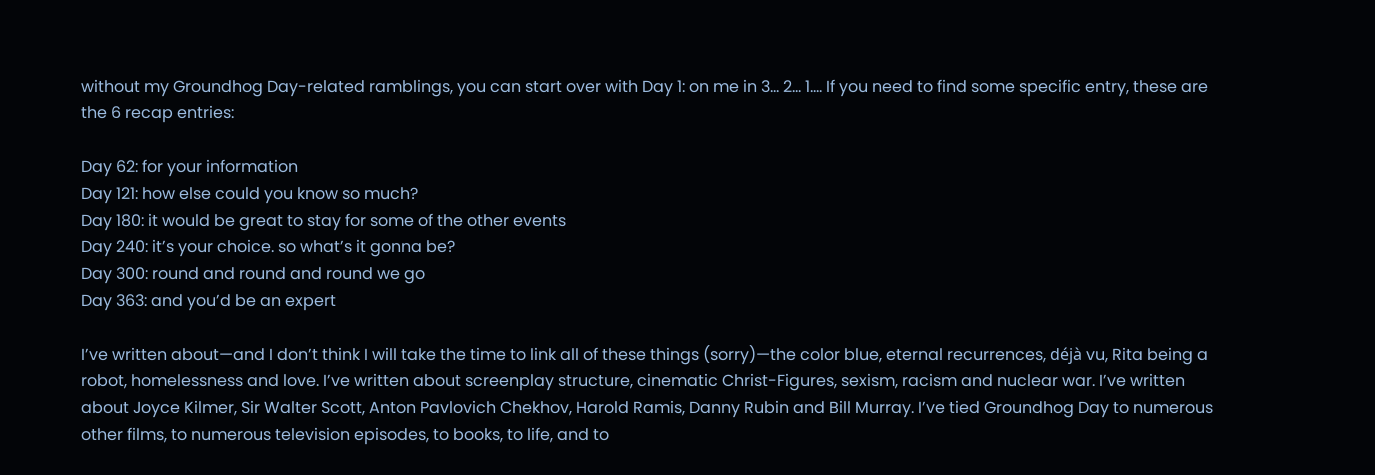without my Groundhog Day-related ramblings, you can start over with Day 1: on me in 3… 2… 1…. If you need to find some specific entry, these are the 6 recap entries:

Day 62: for your information
Day 121: how else could you know so much?
Day 180: it would be great to stay for some of the other events
Day 240: it’s your choice. so what’s it gonna be?
Day 300: round and round and round we go
Day 363: and you’d be an expert

I’ve written about—and I don’t think I will take the time to link all of these things (sorry)—the color blue, eternal recurrences, déjà vu, Rita being a robot, homelessness and love. I’ve written about screenplay structure, cinematic Christ-Figures, sexism, racism and nuclear war. I’ve written about Joyce Kilmer, Sir Walter Scott, Anton Pavlovich Chekhov, Harold Ramis, Danny Rubin and Bill Murray. I’ve tied Groundhog Day to numerous other films, to numerous television episodes, to books, to life, and to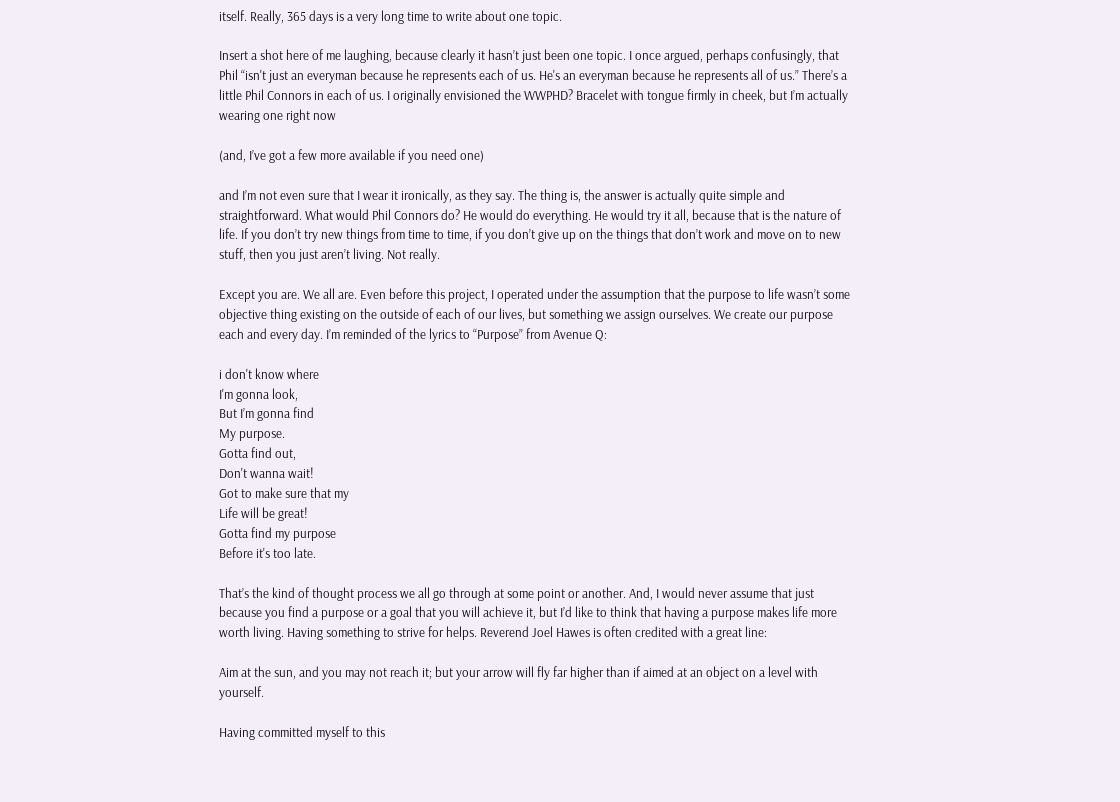itself. Really, 365 days is a very long time to write about one topic.

Insert a shot here of me laughing, because clearly it hasn’t just been one topic. I once argued, perhaps confusingly, that Phil “isn't just an everyman because he represents each of us. He's an everyman because he represents all of us.” There’s a little Phil Connors in each of us. I originally envisioned the WWPHD? Bracelet with tongue firmly in cheek, but I’m actually wearing one right now

(and, I’ve got a few more available if you need one)

and I’m not even sure that I wear it ironically, as they say. The thing is, the answer is actually quite simple and straightforward. What would Phil Connors do? He would do everything. He would try it all, because that is the nature of life. If you don’t try new things from time to time, if you don’t give up on the things that don’t work and move on to new stuff, then you just aren’t living. Not really.

Except you are. We all are. Even before this project, I operated under the assumption that the purpose to life wasn’t some objective thing existing on the outside of each of our lives, but something we assign ourselves. We create our purpose each and every day. I’m reminded of the lyrics to “Purpose” from Avenue Q:

i don't know where
I'm gonna look,
But I’m gonna find
My purpose.
Gotta find out,
Don't wanna wait!
Got to make sure that my
Life will be great!
Gotta find my purpose
Before it's too late.

That’s the kind of thought process we all go through at some point or another. And, I would never assume that just because you find a purpose or a goal that you will achieve it, but I’d like to think that having a purpose makes life more worth living. Having something to strive for helps. Reverend Joel Hawes is often credited with a great line:

Aim at the sun, and you may not reach it; but your arrow will fly far higher than if aimed at an object on a level with yourself.

Having committed myself to this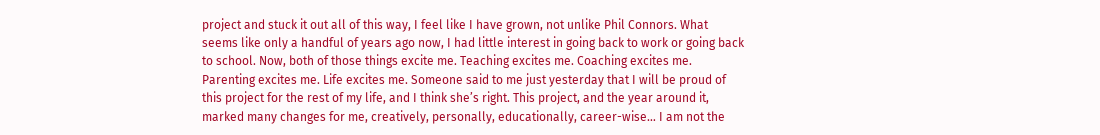project and stuck it out all of this way, I feel like I have grown, not unlike Phil Connors. What seems like only a handful of years ago now, I had little interest in going back to work or going back to school. Now, both of those things excite me. Teaching excites me. Coaching excites me. Parenting excites me. Life excites me. Someone said to me just yesterday that I will be proud of this project for the rest of my life, and I think she’s right. This project, and the year around it, marked many changes for me, creatively, personally, educationally, career-wise… I am not the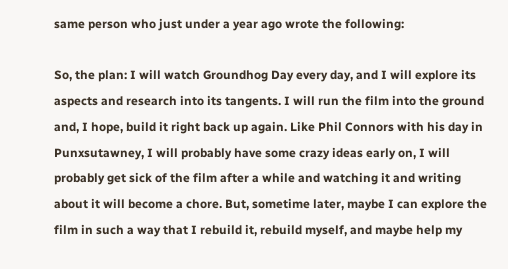same person who just under a year ago wrote the following:

So, the plan: I will watch Groundhog Day every day, and I will explore its aspects and research into its tangents. I will run the film into the ground and, I hope, build it right back up again. Like Phil Connors with his day in Punxsutawney, I will probably have some crazy ideas early on, I will probably get sick of the film after a while and watching it and writing about it will become a chore. But, sometime later, maybe I can explore the film in such a way that I rebuild it, rebuild myself, and maybe help my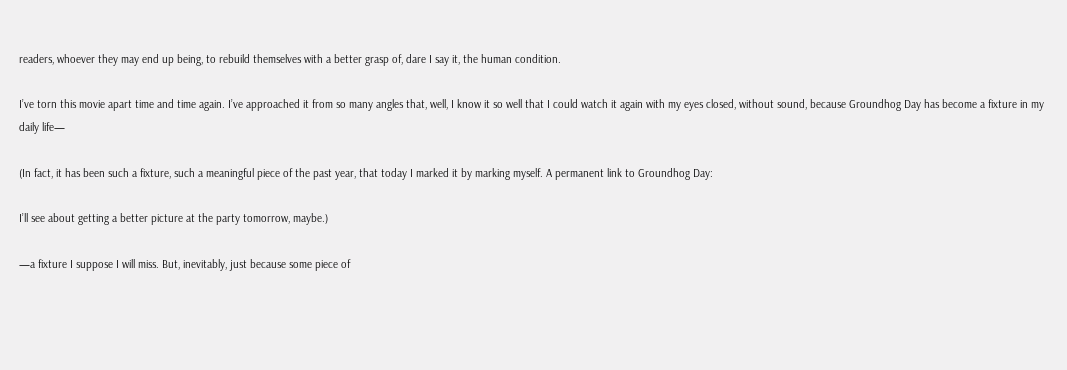readers, whoever they may end up being, to rebuild themselves with a better grasp of, dare I say it, the human condition.

I’ve torn this movie apart time and time again. I’ve approached it from so many angles that, well, I know it so well that I could watch it again with my eyes closed, without sound, because Groundhog Day has become a fixture in my daily life—

(In fact, it has been such a fixture, such a meaningful piece of the past year, that today I marked it by marking myself. A permanent link to Groundhog Day:

I’ll see about getting a better picture at the party tomorrow, maybe.)

—a fixture I suppose I will miss. But, inevitably, just because some piece of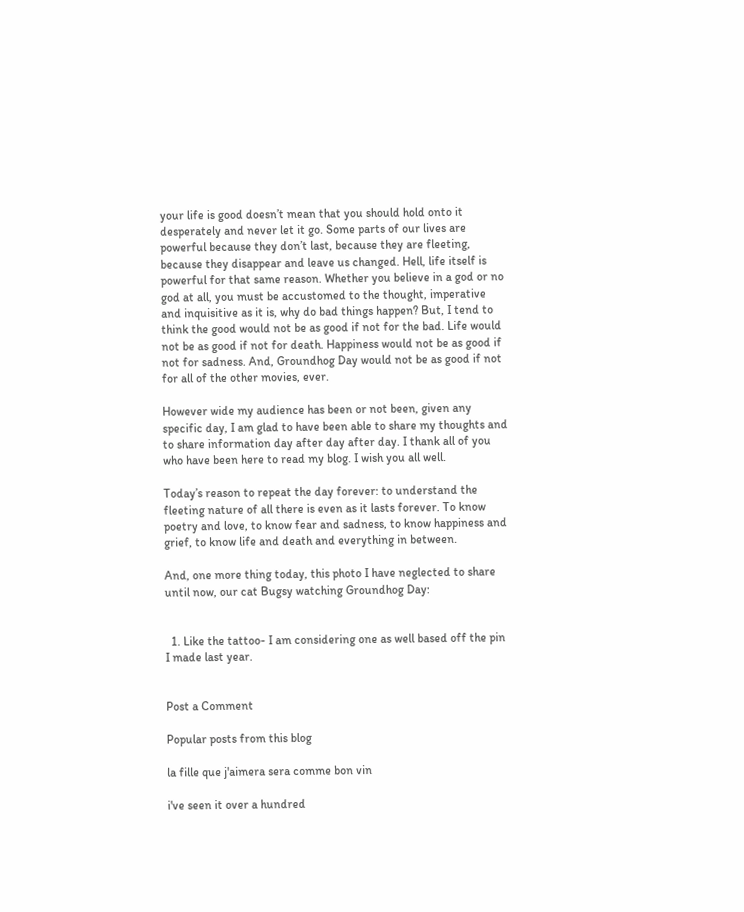your life is good doesn’t mean that you should hold onto it desperately and never let it go. Some parts of our lives are powerful because they don’t last, because they are fleeting, because they disappear and leave us changed. Hell, life itself is powerful for that same reason. Whether you believe in a god or no god at all, you must be accustomed to the thought, imperative and inquisitive as it is, why do bad things happen? But, I tend to think the good would not be as good if not for the bad. Life would not be as good if not for death. Happiness would not be as good if not for sadness. And, Groundhog Day would not be as good if not for all of the other movies, ever.

However wide my audience has been or not been, given any specific day, I am glad to have been able to share my thoughts and to share information day after day after day. I thank all of you who have been here to read my blog. I wish you all well.

Today’s reason to repeat the day forever: to understand the fleeting nature of all there is even as it lasts forever. To know poetry and love, to know fear and sadness, to know happiness and grief, to know life and death and everything in between.

And, one more thing today, this photo I have neglected to share until now, our cat Bugsy watching Groundhog Day:


  1. Like the tattoo- I am considering one as well based off the pin I made last year.


Post a Comment

Popular posts from this blog

la fille que j'aimera sera comme bon vin

i've seen it over a hundred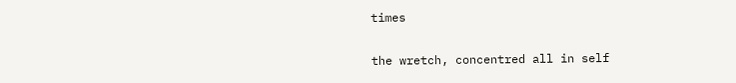times

the wretch, concentred all in self